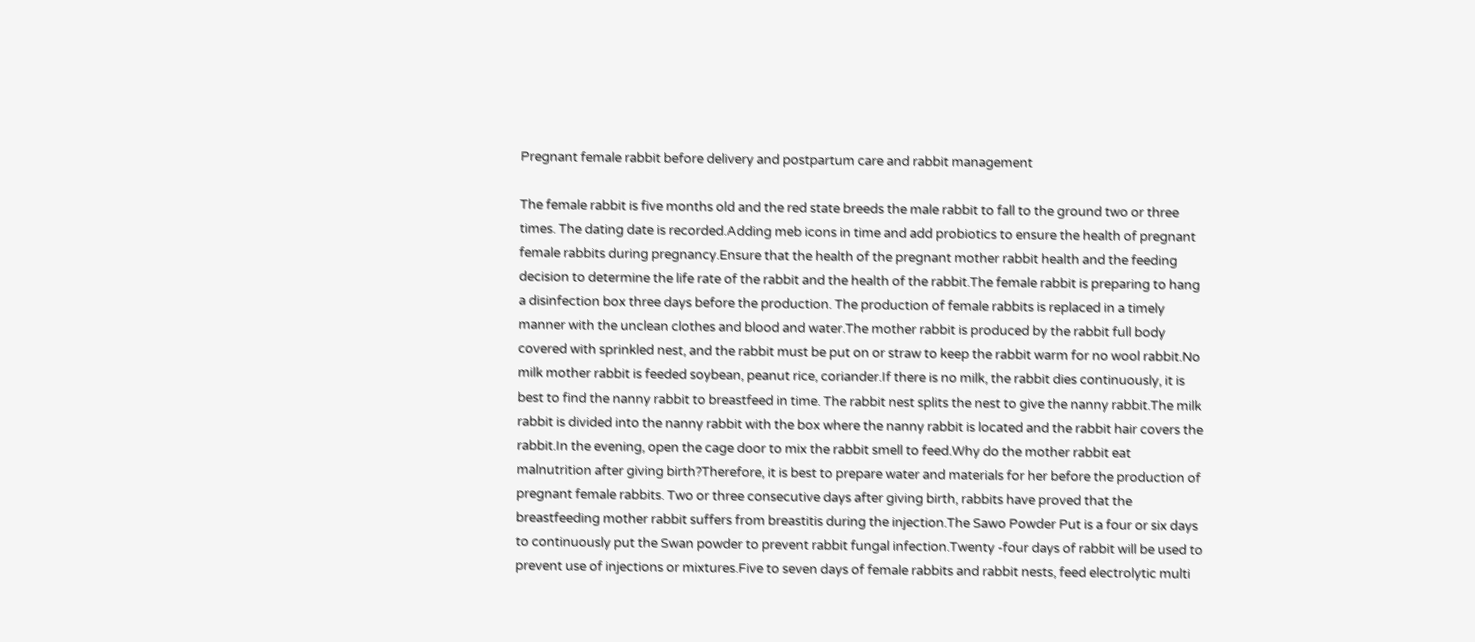Pregnant female rabbit before delivery and postpartum care and rabbit management

The female rabbit is five months old and the red state breeds the male rabbit to fall to the ground two or three times. The dating date is recorded.Adding meb icons in time and add probiotics to ensure the health of pregnant female rabbits during pregnancy.Ensure that the health of the pregnant mother rabbit health and the feeding decision to determine the life rate of the rabbit and the health of the rabbit.The female rabbit is preparing to hang a disinfection box three days before the production. The production of female rabbits is replaced in a timely manner with the unclean clothes and blood and water.The mother rabbit is produced by the rabbit full body covered with sprinkled nest, and the rabbit must be put on or straw to keep the rabbit warm for no wool rabbit.No milk mother rabbit is feeded soybean, peanut rice, coriander.If there is no milk, the rabbit dies continuously, it is best to find the nanny rabbit to breastfeed in time. The rabbit nest splits the nest to give the nanny rabbit.The milk rabbit is divided into the nanny rabbit with the box where the nanny rabbit is located and the rabbit hair covers the rabbit.In the evening, open the cage door to mix the rabbit smell to feed.Why do the mother rabbit eat malnutrition after giving birth?Therefore, it is best to prepare water and materials for her before the production of pregnant female rabbits. Two or three consecutive days after giving birth, rabbits have proved that the breastfeeding mother rabbit suffers from breastitis during the injection.The Sawo Powder Put is a four or six days to continuously put the Swan powder to prevent rabbit fungal infection.Twenty -four days of rabbit will be used to prevent use of injections or mixtures.Five to seven days of female rabbits and rabbit nests, feed electrolytic multi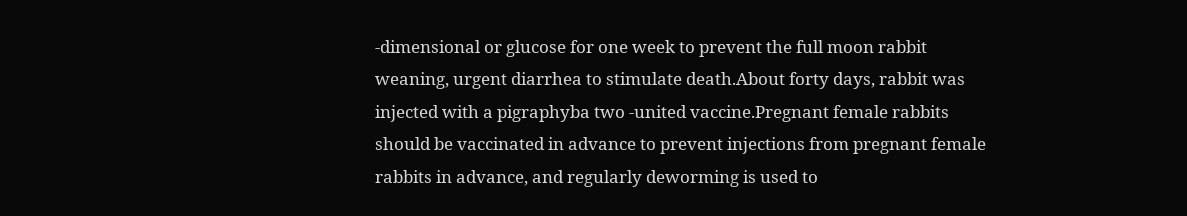-dimensional or glucose for one week to prevent the full moon rabbit weaning, urgent diarrhea to stimulate death.About forty days, rabbit was injected with a pigraphyba two -united vaccine.Pregnant female rabbits should be vaccinated in advance to prevent injections from pregnant female rabbits in advance, and regularly deworming is used to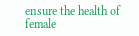ensure the health of female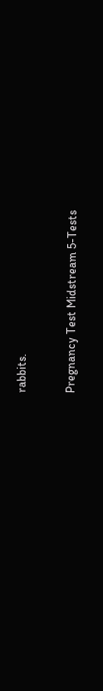rabbits.

Pregnancy Test Midstream 5-Tests